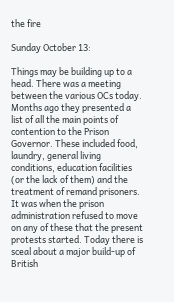the fire

Sunday October 13:

Things may be building up to a head. There was a meeting between the various OCs today. Months ago they presented a list of all the main points of contention to the Prison Governor. These included food, laundry, general living conditions, education facilities (or the lack of them) and the treatment of remand prisoners. It was when the prison administration refused to move on any of these that the present protests started. Today there is sceal about a major build-up of British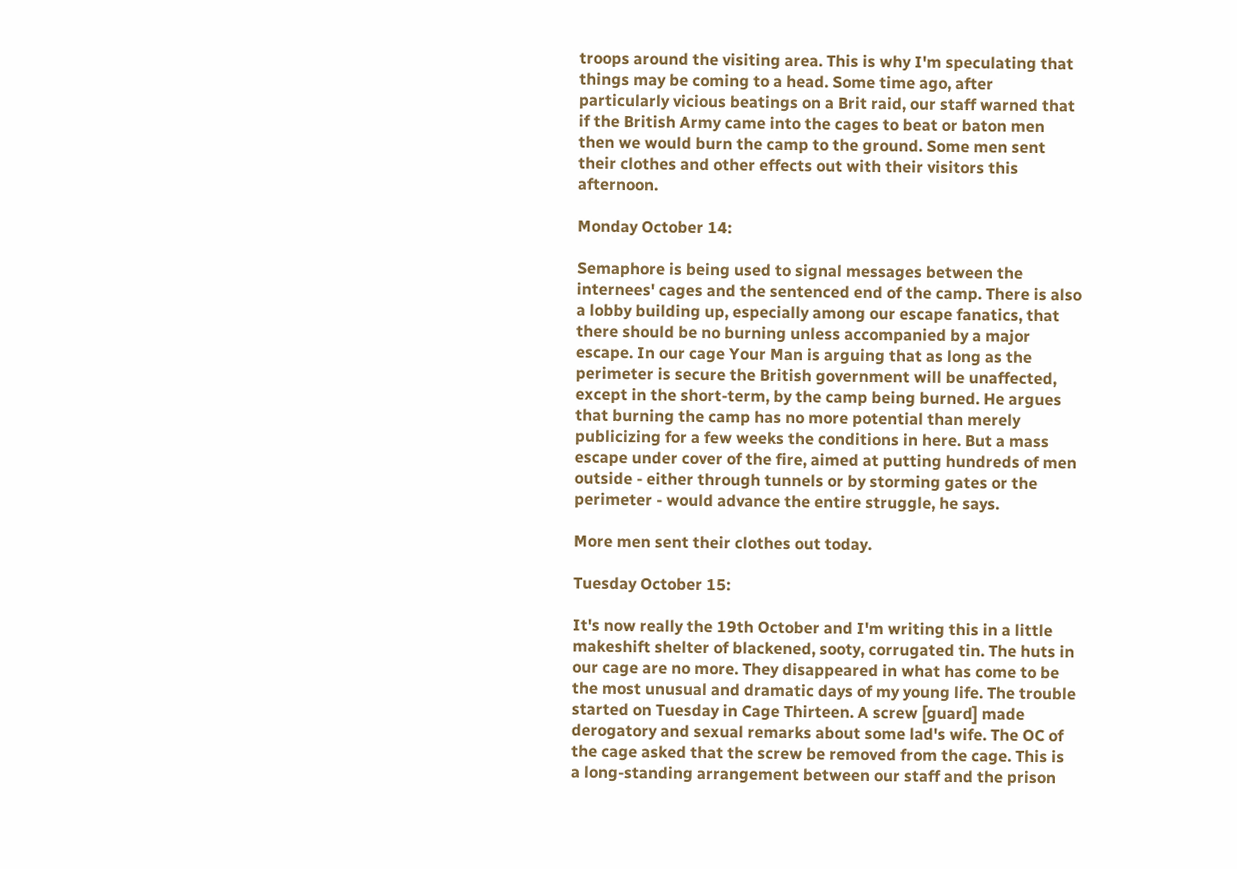troops around the visiting area. This is why I'm speculating that things may be coming to a head. Some time ago, after particularly vicious beatings on a Brit raid, our staff warned that if the British Army came into the cages to beat or baton men then we would burn the camp to the ground. Some men sent their clothes and other effects out with their visitors this afternoon.

Monday October 14:

Semaphore is being used to signal messages between the internees' cages and the sentenced end of the camp. There is also a lobby building up, especially among our escape fanatics, that there should be no burning unless accompanied by a major escape. In our cage Your Man is arguing that as long as the perimeter is secure the British government will be unaffected, except in the short-term, by the camp being burned. He argues that burning the camp has no more potential than merely publicizing for a few weeks the conditions in here. But a mass escape under cover of the fire, aimed at putting hundreds of men outside - either through tunnels or by storming gates or the perimeter - would advance the entire struggle, he says.

More men sent their clothes out today.

Tuesday October 15:

It's now really the 19th October and I'm writing this in a little makeshift shelter of blackened, sooty, corrugated tin. The huts in our cage are no more. They disappeared in what has come to be the most unusual and dramatic days of my young life. The trouble started on Tuesday in Cage Thirteen. A screw [guard] made derogatory and sexual remarks about some lad's wife. The OC of the cage asked that the screw be removed from the cage. This is a long-standing arrangement between our staff and the prison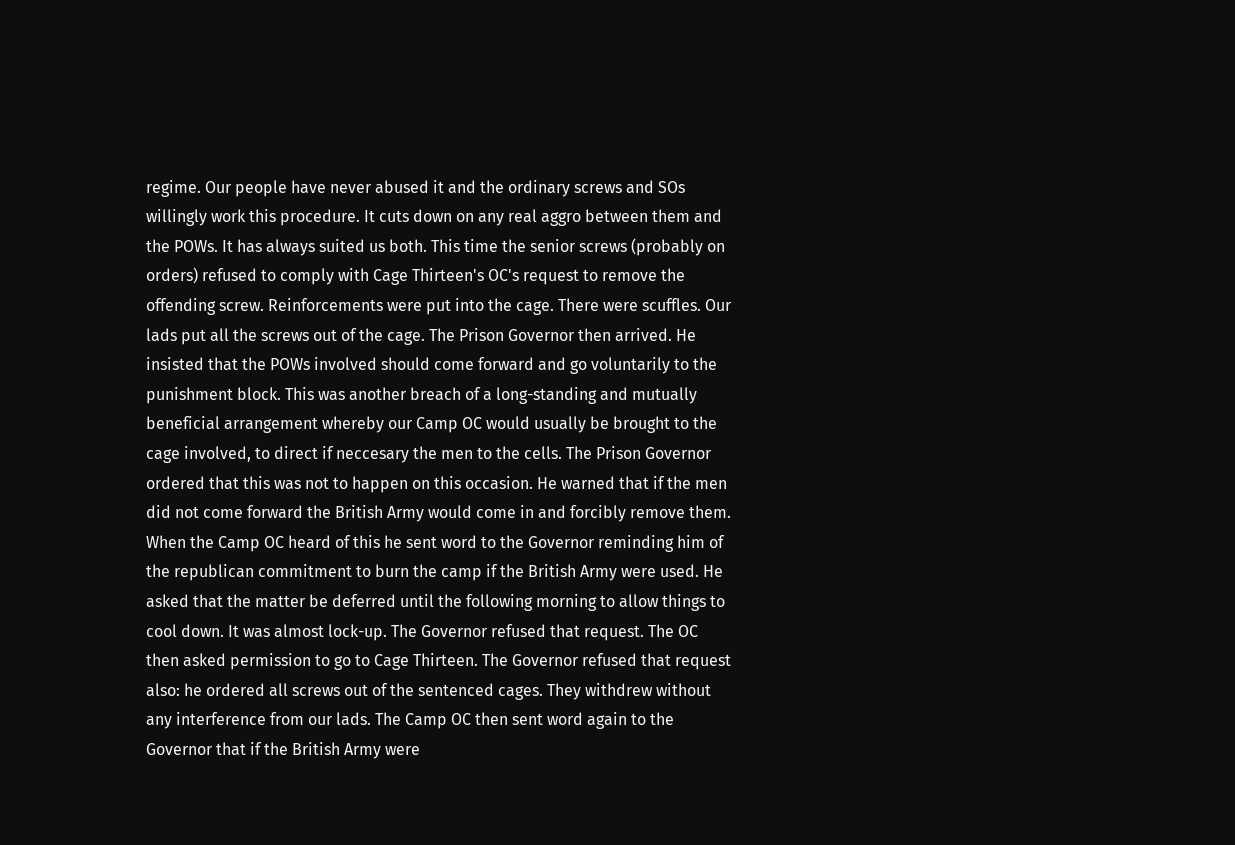regime. Our people have never abused it and the ordinary screws and SOs willingly work this procedure. It cuts down on any real aggro between them and the POWs. It has always suited us both. This time the senior screws (probably on orders) refused to comply with Cage Thirteen's OC's request to remove the offending screw. Reinforcements were put into the cage. There were scuffles. Our lads put all the screws out of the cage. The Prison Governor then arrived. He insisted that the POWs involved should come forward and go voluntarily to the punishment block. This was another breach of a long-standing and mutually beneficial arrangement whereby our Camp OC would usually be brought to the cage involved, to direct if neccesary the men to the cells. The Prison Governor ordered that this was not to happen on this occasion. He warned that if the men did not come forward the British Army would come in and forcibly remove them. When the Camp OC heard of this he sent word to the Governor reminding him of the republican commitment to burn the camp if the British Army were used. He asked that the matter be deferred until the following morning to allow things to cool down. It was almost lock-up. The Governor refused that request. The OC then asked permission to go to Cage Thirteen. The Governor refused that request also: he ordered all screws out of the sentenced cages. They withdrew without any interference from our lads. The Camp OC then sent word again to the Governor that if the British Army were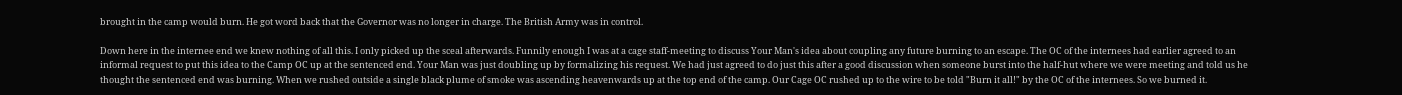brought in the camp would burn. He got word back that the Governor was no longer in charge. The British Army was in control.

Down here in the internee end we knew nothing of all this. I only picked up the sceal afterwards. Funnily enough I was at a cage staff-meeting to discuss Your Man's idea about coupling any future burning to an escape. The OC of the internees had earlier agreed to an informal request to put this idea to the Camp OC up at the sentenced end. Your Man was just doubling up by formalizing his request. We had just agreed to do just this after a good discussion when someone burst into the half-hut where we were meeting and told us he thought the sentenced end was burning. When we rushed outside a single black plume of smoke was ascending heavenwards up at the top end of the camp. Our Cage OC rushed up to the wire to be told "Burn it all!" by the OC of the internees. So we burned it.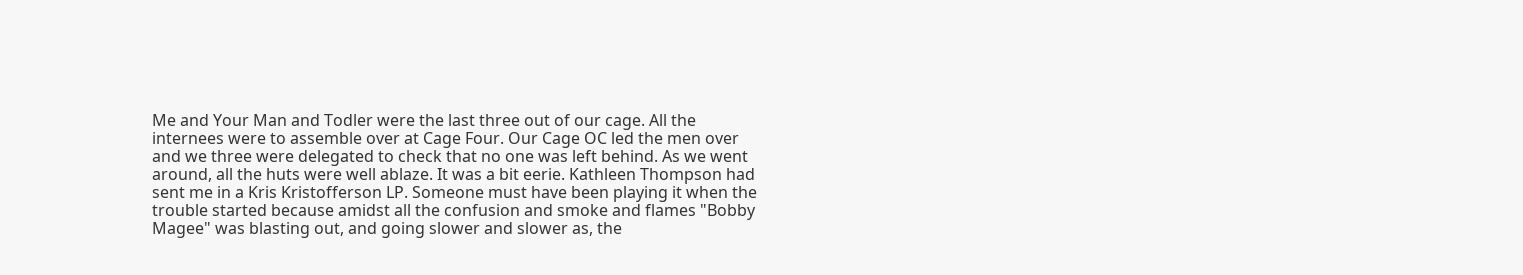Me and Your Man and Todler were the last three out of our cage. All the internees were to assemble over at Cage Four. Our Cage OC led the men over and we three were delegated to check that no one was left behind. As we went around, all the huts were well ablaze. It was a bit eerie. Kathleen Thompson had sent me in a Kris Kristofferson LP. Someone must have been playing it when the trouble started because amidst all the confusion and smoke and flames "Bobby Magee" was blasting out, and going slower and slower as, the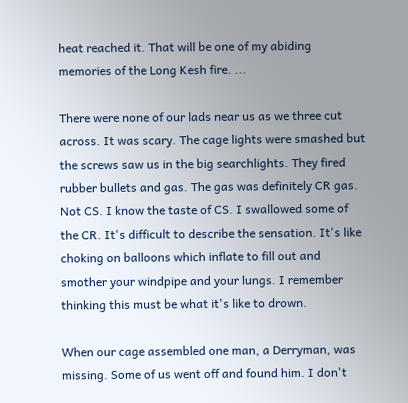heat reached it. That will be one of my abiding memories of the Long Kesh fire. ...

There were none of our lads near us as we three cut across. It was scary. The cage lights were smashed but the screws saw us in the big searchlights. They fired rubber bullets and gas. The gas was definitely CR gas. Not CS. I know the taste of CS. I swallowed some of the CR. It's difficult to describe the sensation. It's like choking on balloons which inflate to fill out and smother your windpipe and your lungs. I remember thinking this must be what it's like to drown.

When our cage assembled one man, a Derryman, was missing. Some of us went off and found him. I don't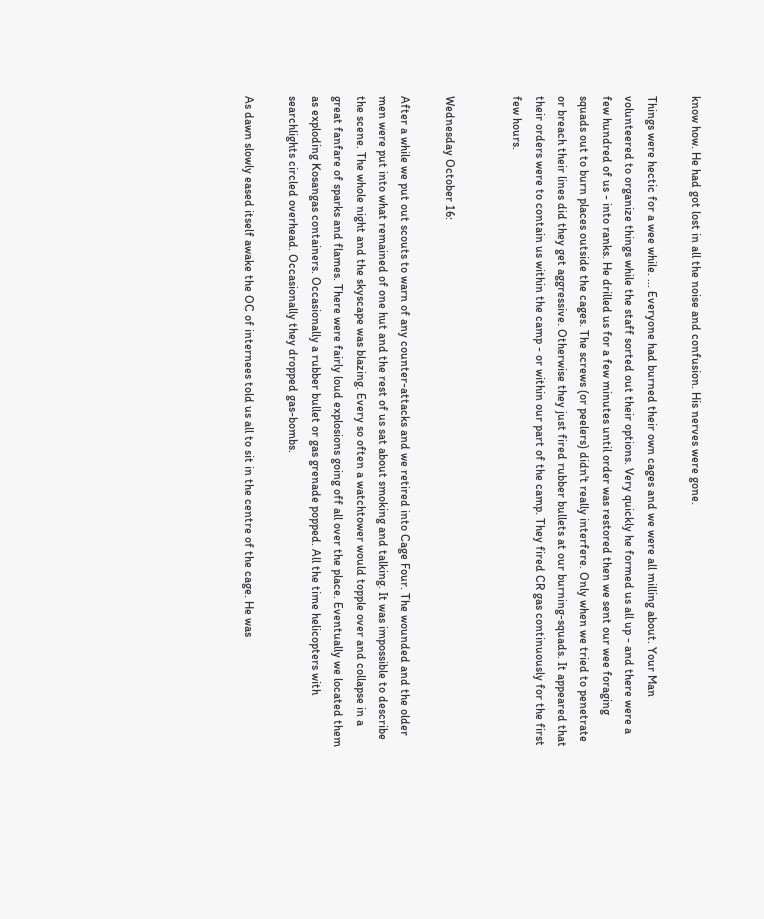know how. He had got lost in all the noise and confusion. His nerves were gone.

Things were hectic for a wee while. ... Everyone had burned their own cages and we were all milling about. Your Man volunteered to organize things while the staff sorted out their options. Very quickly he formed us all up - and there were a few hundred of us - into ranks. He drilled us for a few minutes until order was restored then we sent our wee foraging squads out to burn places outside the cages. The screws (or peelers) didn't really interfere. Only when we tried to penetrate or breach their lines did they get aggressive. Otherwise they just fired rubber bullets at our burning-squads. It appeared that their orders were to contain us within the camp - or within our part of the camp. They fired CR gas continuously for the first few hours.


Wednesday October 16:

After a while we put out scouts to warn of any counter-attacks and we retired into Cage Four. The wounded and the older men were put into what remained of one hut and the rest of us sat about smoking and talking. It was impossible to describe the scene. The whole night and the skyscape was blazing. Every so often a watchtower would topple over and collapse in a great fanfare of sparks and flames. There were fairly loud explosions going off all over the place. Eventually we located them as exploding Kosangas containers. Occasionally a rubber bullet or gas grenade popped. All the time helicopters with searchlights circled overhead. Occasionally they dropped gas-bombs.

As dawn slowly eased itself awake the OC of internees told us all to sit in the centre of the cage. He was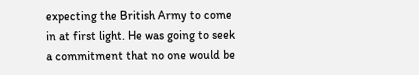expecting the British Army to come in at first light. He was going to seek a commitment that no one would be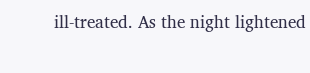ill-treated. As the night lightened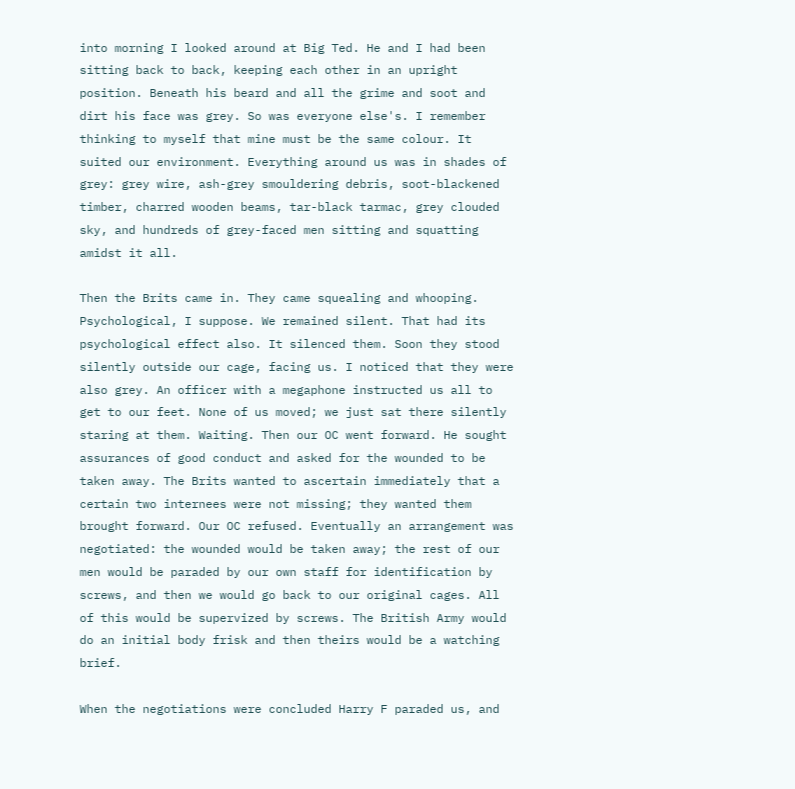into morning I looked around at Big Ted. He and I had been sitting back to back, keeping each other in an upright position. Beneath his beard and all the grime and soot and dirt his face was grey. So was everyone else's. I remember thinking to myself that mine must be the same colour. It suited our environment. Everything around us was in shades of grey: grey wire, ash-grey smouldering debris, soot-blackened timber, charred wooden beams, tar-black tarmac, grey clouded sky, and hundreds of grey-faced men sitting and squatting amidst it all.

Then the Brits came in. They came squealing and whooping. Psychological, I suppose. We remained silent. That had its psychological effect also. It silenced them. Soon they stood silently outside our cage, facing us. I noticed that they were also grey. An officer with a megaphone instructed us all to get to our feet. None of us moved; we just sat there silently staring at them. Waiting. Then our OC went forward. He sought assurances of good conduct and asked for the wounded to be taken away. The Brits wanted to ascertain immediately that a certain two internees were not missing; they wanted them brought forward. Our OC refused. Eventually an arrangement was negotiated: the wounded would be taken away; the rest of our men would be paraded by our own staff for identification by screws, and then we would go back to our original cages. All of this would be supervized by screws. The British Army would do an initial body frisk and then theirs would be a watching brief.

When the negotiations were concluded Harry F paraded us, and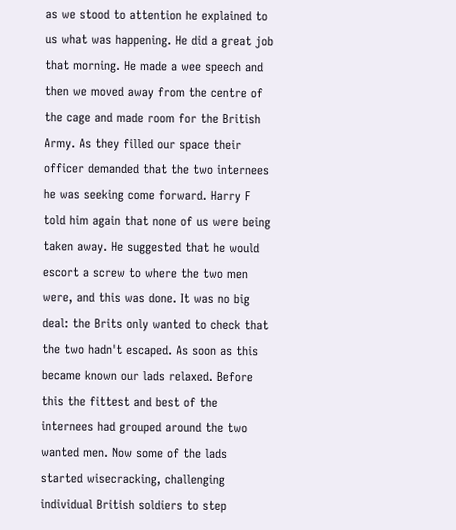as we stood to attention he explained to us what was happening. He did a great job that morning. He made a wee speech and then we moved away from the centre of the cage and made room for the British Army. As they filled our space their officer demanded that the two internees he was seeking come forward. Harry F told him again that none of us were being taken away. He suggested that he would escort a screw to where the two men were, and this was done. It was no big deal: the Brits only wanted to check that the two hadn't escaped. As soon as this became known our lads relaxed. Before this the fittest and best of the internees had grouped around the two wanted men. Now some of the lads started wisecracking, challenging individual British soldiers to step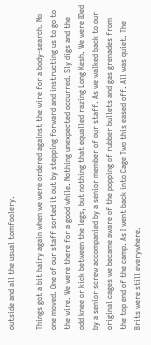outside and all the usual tomfoolery.

Things got a bit hairy again when we were ordered against the wire for a body-search. No one moved. One of our staff sorted it out by stepping forward and instructing us to go to the wire. We were there for a good while. Nothing unexpected occurred. Sly digs and the odd knee or kick between the legs, but nothing that equalled razing Long Kesh. We were IDed by a senior screw accompanied by a senior member of our staff. As we walked back to our original cages we became aware of the popping of rubber bullets and gas grenades from the top end of the camp. As I went back into Cage Two this eased off. All was quiet. The Brits were still everywhere.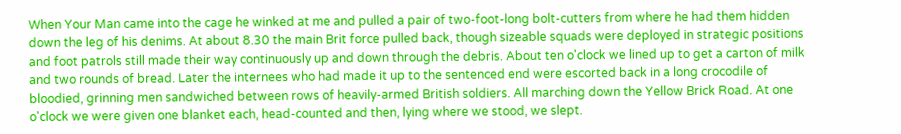When Your Man came into the cage he winked at me and pulled a pair of two-foot-long bolt-cutters from where he had them hidden down the leg of his denims. At about 8.30 the main Brit force pulled back, though sizeable squads were deployed in strategic positions and foot patrols still made their way continuously up and down through the debris. About ten o'clock we lined up to get a carton of milk and two rounds of bread. Later the internees who had made it up to the sentenced end were escorted back in a long crocodile of bloodied, grinning men sandwiched between rows of heavily-armed British soldiers. All marching down the Yellow Brick Road. At one o'clock we were given one blanket each, head-counted and then, lying where we stood, we slept.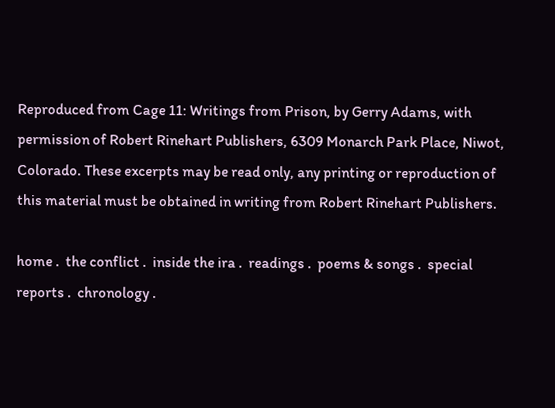Reproduced from Cage 11: Writings from Prison, by Gerry Adams, with permission of Robert Rinehart Publishers, 6309 Monarch Park Place, Niwot, Colorado. These excerpts may be read only, any printing or reproduction of this material must be obtained in writing from Robert Rinehart Publishers.

home .  the conflict .  inside the ira .  readings .  poems & songs .  special reports .  chronology .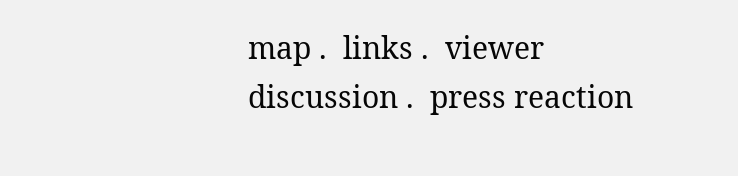map .  links .  viewer discussion .  press reaction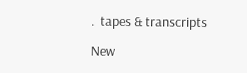.  tapes & transcripts

New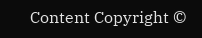Content Copyright ©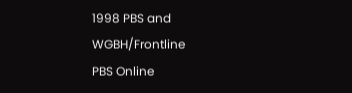1998 PBS and WGBH/Frontline
PBS Online